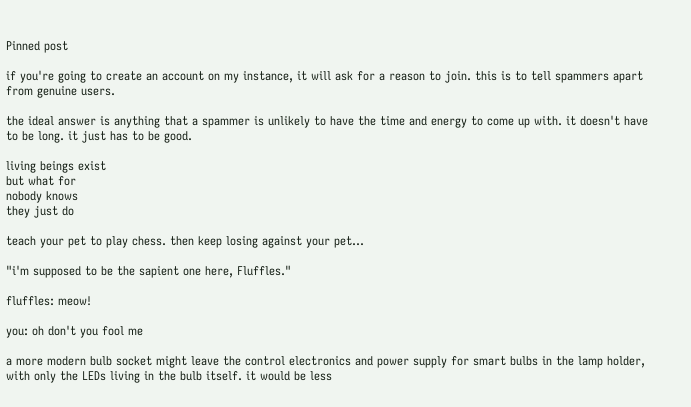Pinned post

if you're going to create an account on my instance, it will ask for a reason to join. this is to tell spammers apart from genuine users.

the ideal answer is anything that a spammer is unlikely to have the time and energy to come up with. it doesn't have to be long. it just has to be good.

living beings exist
but what for
nobody knows
they just do

teach your pet to play chess. then keep losing against your pet...

"i'm supposed to be the sapient one here, Fluffles."

fluffles: meow!

you: oh don't you fool me

a more modern bulb socket might leave the control electronics and power supply for smart bulbs in the lamp holder, with only the LEDs living in the bulb itself. it would be less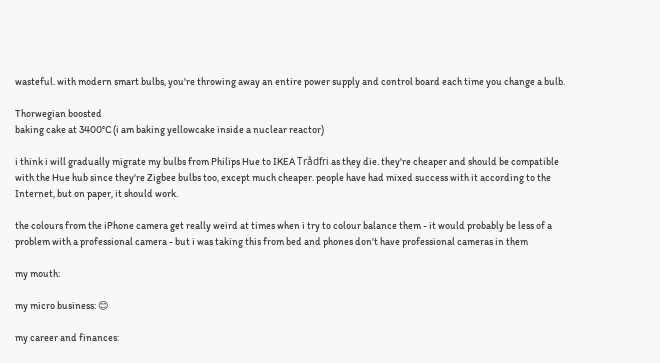wasteful. with modern smart bulbs, you're throwing away an entire power supply and control board each time you change a bulb.

Thorwegian boosted
baking cake at 3400°C (i am baking yellowcake inside a nuclear reactor)

i think i will gradually migrate my bulbs from Philips Hue to IKEA Trådfri as they die. they're cheaper and should be compatible with the Hue hub since they're Zigbee bulbs too, except much cheaper. people have had mixed success with it according to the Internet, but on paper, it should work.

the colours from the iPhone camera get really weird at times when i try to colour balance them - it would probably be less of a problem with a professional camera - but i was taking this from bed and phones don't have professional cameras in them

my mouth:

my micro business: 😊

my career and finances: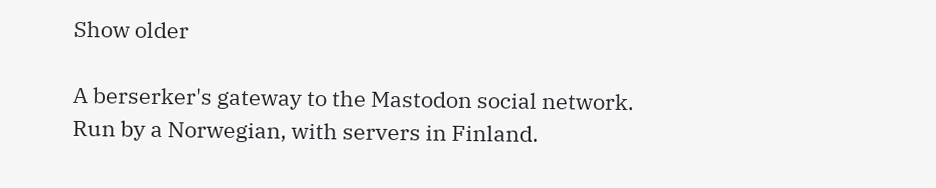Show older

A berserker's gateway to the Mastodon social network. Run by a Norwegian, with servers in Finland.